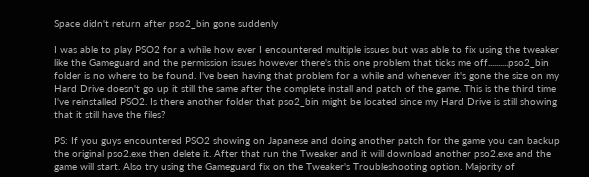Space didn't return after pso2_bin gone suddenly

I was able to play PSO2 for a while how ever I encountered multiple issues but was able to fix using the tweaker like the Gameguard and the permission issues however there's this one problem that ticks me off..........pso2_bin folder is no where to be found. I've been having that problem for a while and whenever it's gone the size on my Hard Drive doesn't go up it still the same after the complete install and patch of the game. This is the third time I've reinstalled PSO2. Is there another folder that pso2_bin might be located since my Hard Drive is still showing that it still have the files?

PS: If you guys encountered PSO2 showing on Japanese and doing another patch for the game you can backup the original pso2.exe then delete it. After that run the Tweaker and it will download another pso2.exe and the game will start. Also try using the Gameguard fix on the Tweaker's Troubleshooting option. Majority of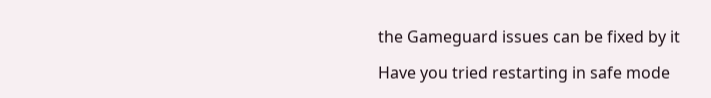the Gameguard issues can be fixed by it

Have you tried restarting in safe mode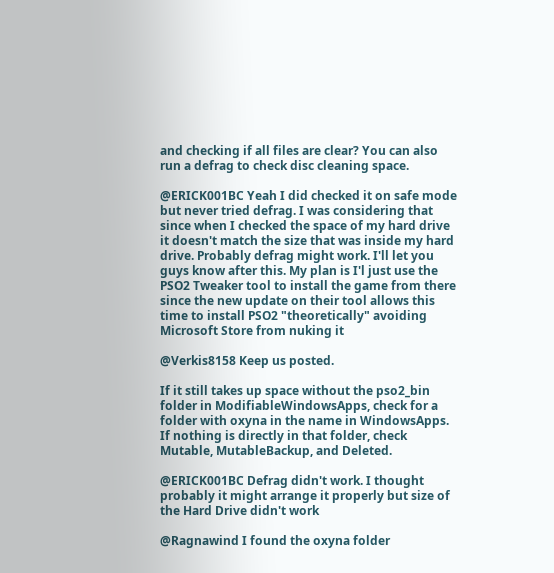and checking if all files are clear? You can also run a defrag to check disc cleaning space.

@ERICK001BC Yeah I did checked it on safe mode but never tried defrag. I was considering that since when I checked the space of my hard drive it doesn't match the size that was inside my hard drive. Probably defrag might work. I'll let you guys know after this. My plan is I'l just use the PSO2 Tweaker tool to install the game from there since the new update on their tool allows this time to install PSO2 "theoretically" avoiding Microsoft Store from nuking it

@Verkis8158 Keep us posted.

If it still takes up space without the pso2_bin folder in ModifiableWindowsApps, check for a folder with oxyna in the name in WindowsApps. If nothing is directly in that folder, check Mutable, MutableBackup, and Deleted.

@ERICK001BC Defrag didn't work. I thought probably it might arrange it properly but size of the Hard Drive didn't work

@Ragnawind I found the oxyna folder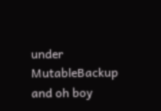under MutableBackup and oh boy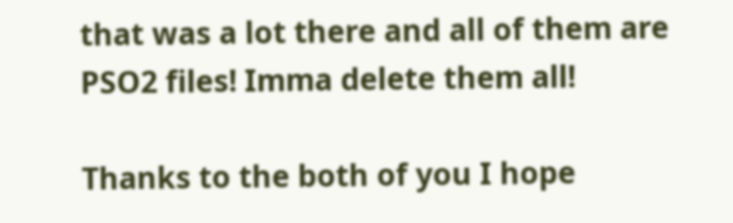that was a lot there and all of them are PSO2 files! Imma delete them all!

Thanks to the both of you I hope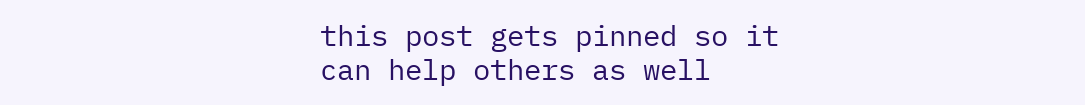this post gets pinned so it can help others as well